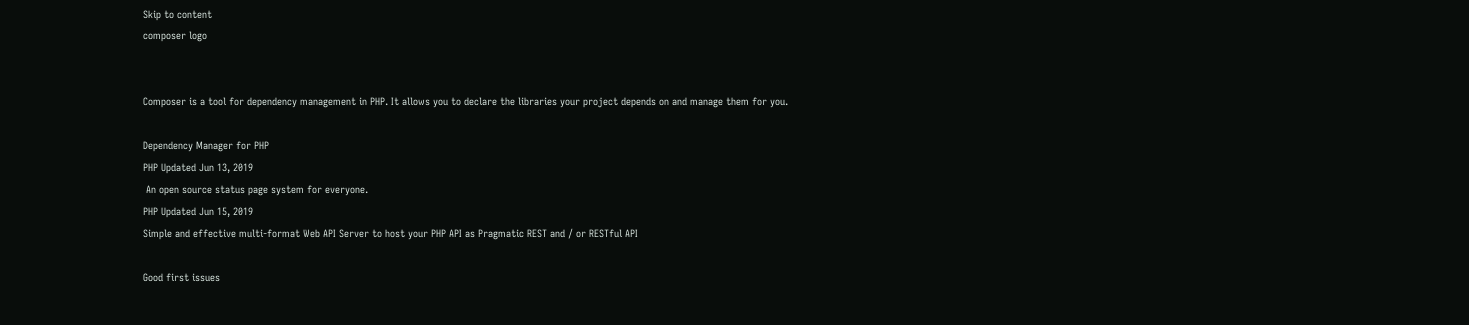Skip to content
composer logo


Composer is a tool for dependency management in PHP. It allows you to declare the libraries your project depends on and manage them for you.

Dependency Manager for PHP
PHP Updated Jun 13, 2019
 An open source status page system for everyone.
PHP Updated Jun 15, 2019
Simple and effective multi-format Web API Server to host your PHP API as Pragmatic REST and / or RESTful API

Good first issues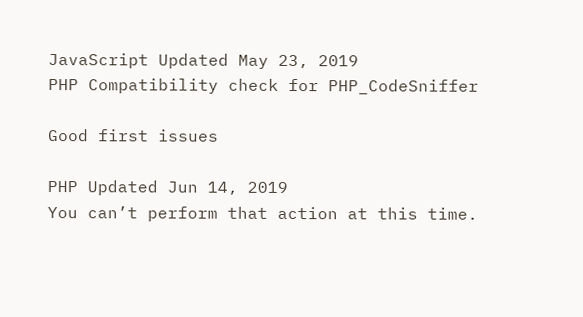JavaScript Updated May 23, 2019
PHP Compatibility check for PHP_CodeSniffer

Good first issues

PHP Updated Jun 14, 2019
You can’t perform that action at this time.